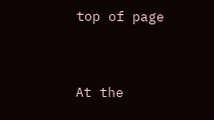top of page


At the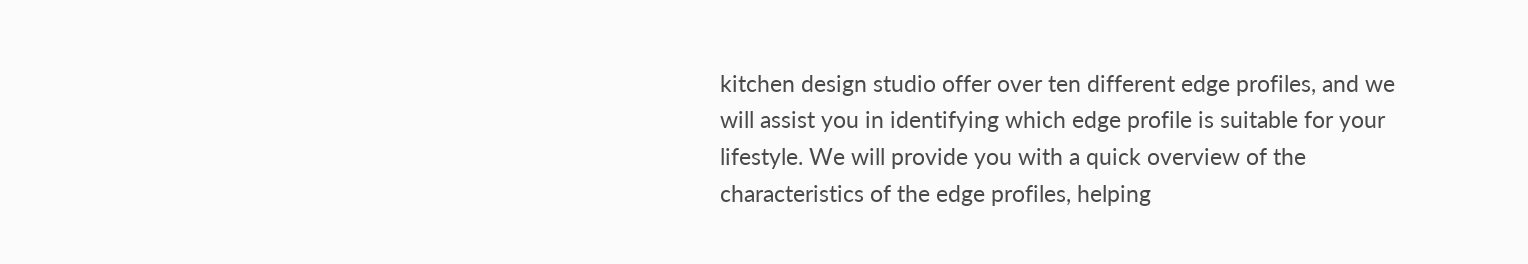kitchen design studio offer over ten different edge profiles, and we will assist you in identifying which edge profile is suitable for your lifestyle. We will provide you with a quick overview of the characteristics of the edge profiles, helping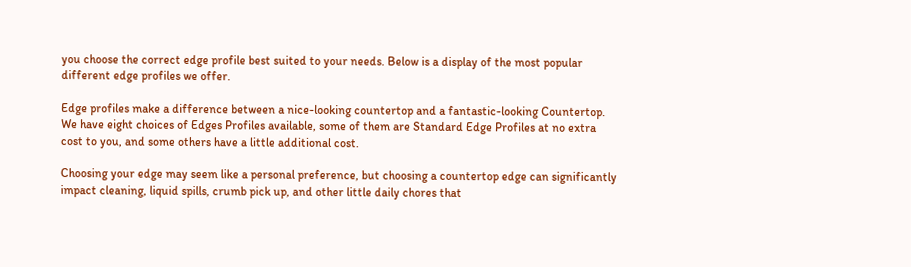you choose the correct edge profile best suited to your needs. Below is a display of the most popular different edge profiles we offer.

Edge profiles make a difference between a nice-looking countertop and a fantastic-looking Countertop. We have eight choices of Edges Profiles available, some of them are Standard Edge Profiles at no extra cost to you, and some others have a little additional cost.

Choosing your edge may seem like a personal preference, but choosing a countertop edge can significantly impact cleaning, liquid spills, crumb pick up, and other little daily chores that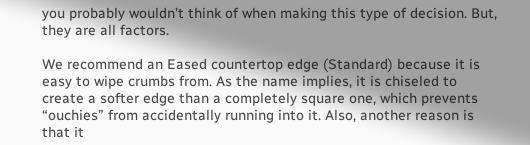you probably wouldn’t think of when making this type of decision. But, they are all factors.

We recommend an Eased countertop edge (Standard) because it is easy to wipe crumbs from. As the name implies, it is chiseled to create a softer edge than a completely square one, which prevents “ouchies” from accidentally running into it. Also, another reason is that it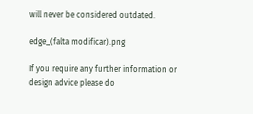will never be considered outdated.

edge_(falta modificar).png

If you require any further information or design advice please do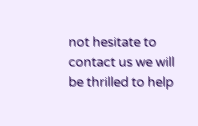not hesitate to contact us we will be thrilled to help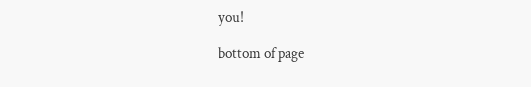you!

bottom of page